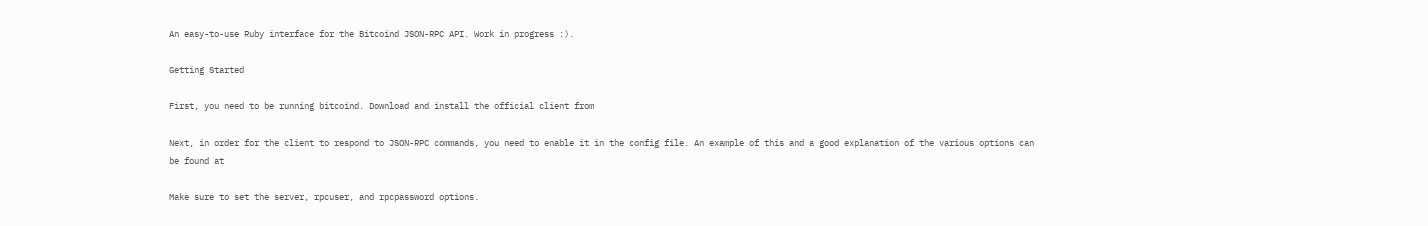An easy-to-use Ruby interface for the Bitcoind JSON-RPC API. Work in progress :).

Getting Started

First, you need to be running bitcoind. Download and install the official client from

Next, in order for the client to respond to JSON-RPC commands, you need to enable it in the config file. An example of this and a good explanation of the various options can be found at

Make sure to set the server, rpcuser, and rpcpassword options.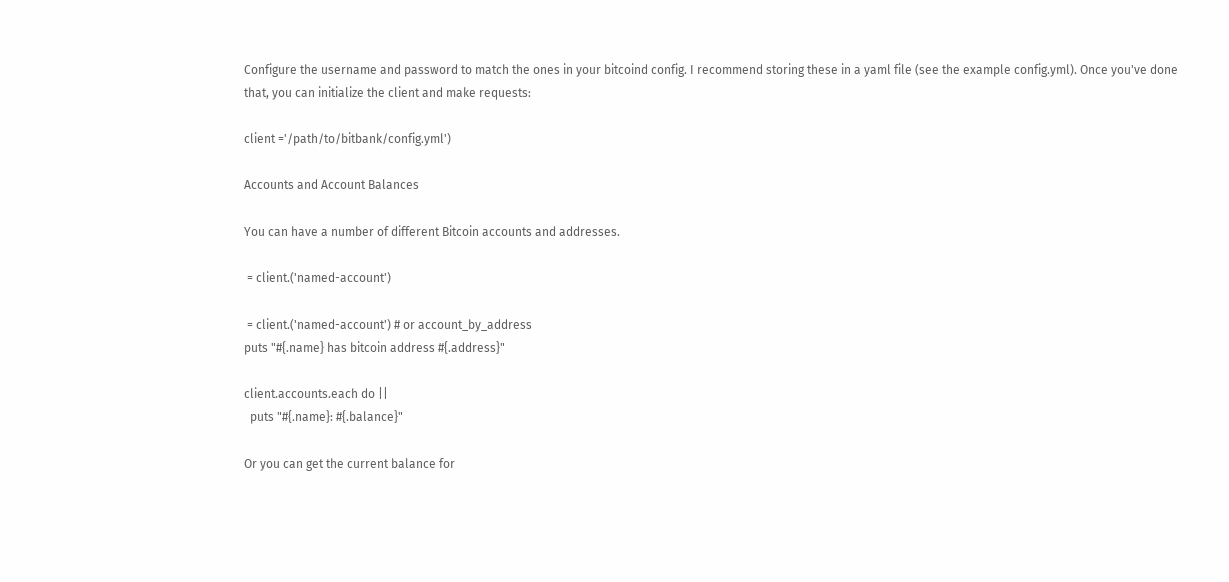Configure the username and password to match the ones in your bitcoind config. I recommend storing these in a yaml file (see the example config.yml). Once you've done that, you can initialize the client and make requests:

client ='/path/to/bitbank/config.yml')

Accounts and Account Balances

You can have a number of different Bitcoin accounts and addresses.

 = client.('named-account')

 = client.('named-account') # or account_by_address
puts "#{.name} has bitcoin address #{.address}"

client.accounts.each do ||
  puts "#{.name}: #{.balance}"

Or you can get the current balance for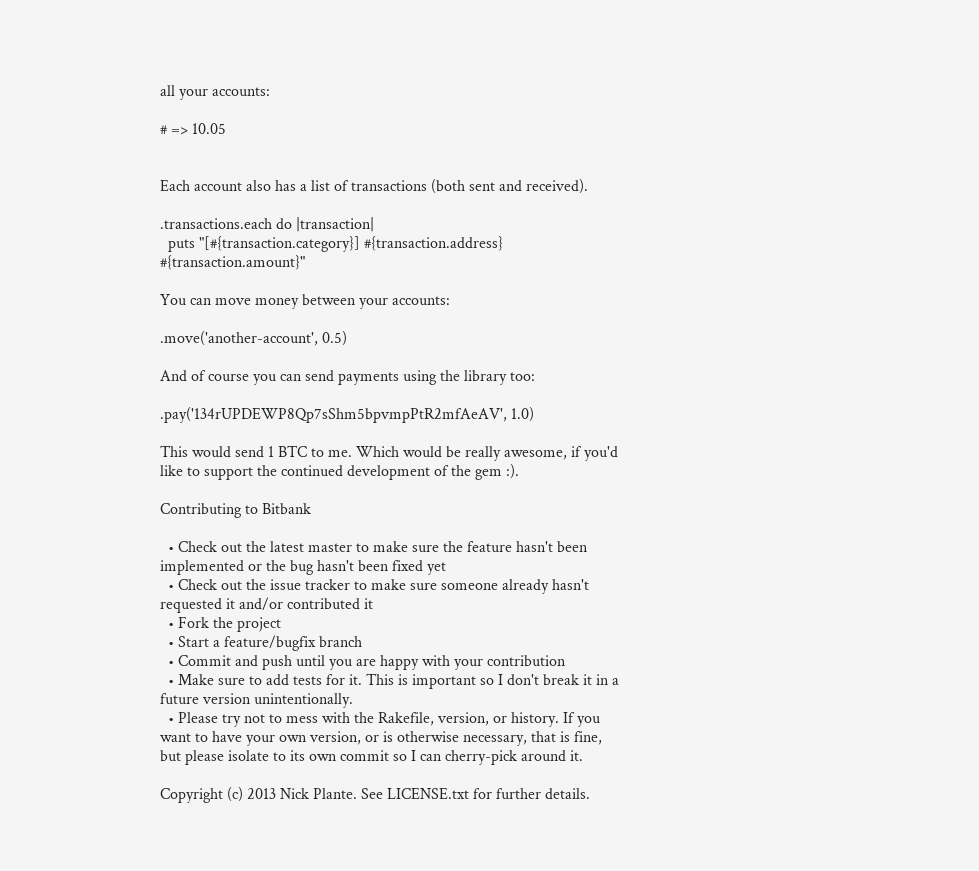all your accounts:

# => 10.05


Each account also has a list of transactions (both sent and received).

.transactions.each do |transaction|
  puts "[#{transaction.category}] #{transaction.address} #{transaction.amount}"

You can move money between your accounts:

.move('another-account', 0.5)

And of course you can send payments using the library too:

.pay('134rUPDEWP8Qp7sShm5bpvmpPtR2mfAeAV', 1.0)

This would send 1 BTC to me. Which would be really awesome, if you'd like to support the continued development of the gem :).

Contributing to Bitbank

  • Check out the latest master to make sure the feature hasn't been implemented or the bug hasn't been fixed yet
  • Check out the issue tracker to make sure someone already hasn't requested it and/or contributed it
  • Fork the project
  • Start a feature/bugfix branch
  • Commit and push until you are happy with your contribution
  • Make sure to add tests for it. This is important so I don't break it in a future version unintentionally.
  • Please try not to mess with the Rakefile, version, or history. If you want to have your own version, or is otherwise necessary, that is fine, but please isolate to its own commit so I can cherry-pick around it.

Copyright (c) 2013 Nick Plante. See LICENSE.txt for further details.